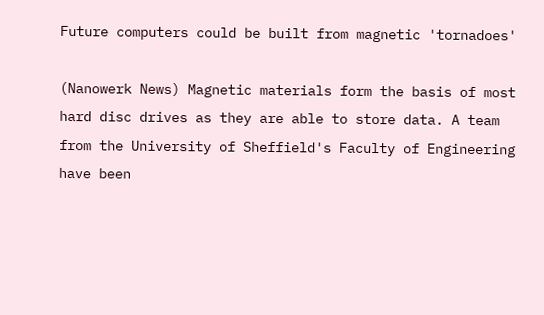Future computers could be built from magnetic 'tornadoes'

(Nanowerk News) Magnetic materials form the basis of most hard disc drives as they are able to store data. A team from the University of Sheffield's Faculty of Engineering have been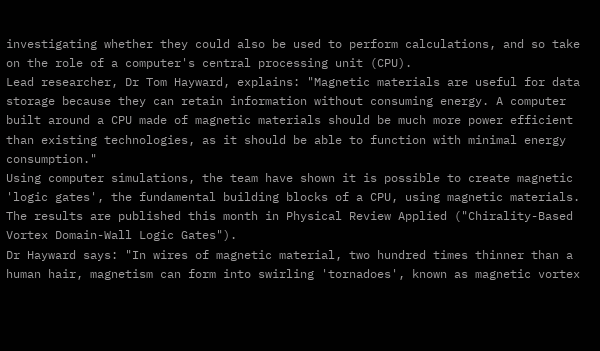investigating whether they could also be used to perform calculations, and so take on the role of a computer's central processing unit (CPU).
Lead researcher, Dr Tom Hayward, explains: "Magnetic materials are useful for data storage because they can retain information without consuming energy. A computer built around a CPU made of magnetic materials should be much more power efficient than existing technologies, as it should be able to function with minimal energy consumption."
Using computer simulations, the team have shown it is possible to create magnetic 'logic gates', the fundamental building blocks of a CPU, using magnetic materials. The results are published this month in Physical Review Applied ("Chirality-Based Vortex Domain-Wall Logic Gates").
Dr Hayward says: "In wires of magnetic material, two hundred times thinner than a human hair, magnetism can form into swirling 'tornadoes', known as magnetic vortex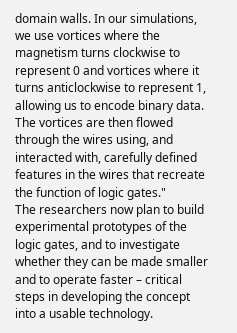domain walls. In our simulations, we use vortices where the magnetism turns clockwise to represent 0 and vortices where it turns anticlockwise to represent 1, allowing us to encode binary data. The vortices are then flowed through the wires using, and interacted with, carefully defined features in the wires that recreate the function of logic gates."
The researchers now plan to build experimental prototypes of the logic gates, and to investigate whether they can be made smaller and to operate faster – critical steps in developing the concept into a usable technology.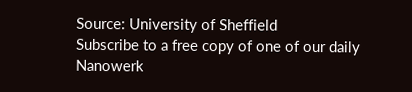Source: University of Sheffield
Subscribe to a free copy of one of our daily
Nanowerk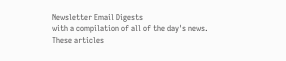Newsletter Email Digests
with a compilation of all of the day's news.
These articles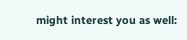might interest you as well: